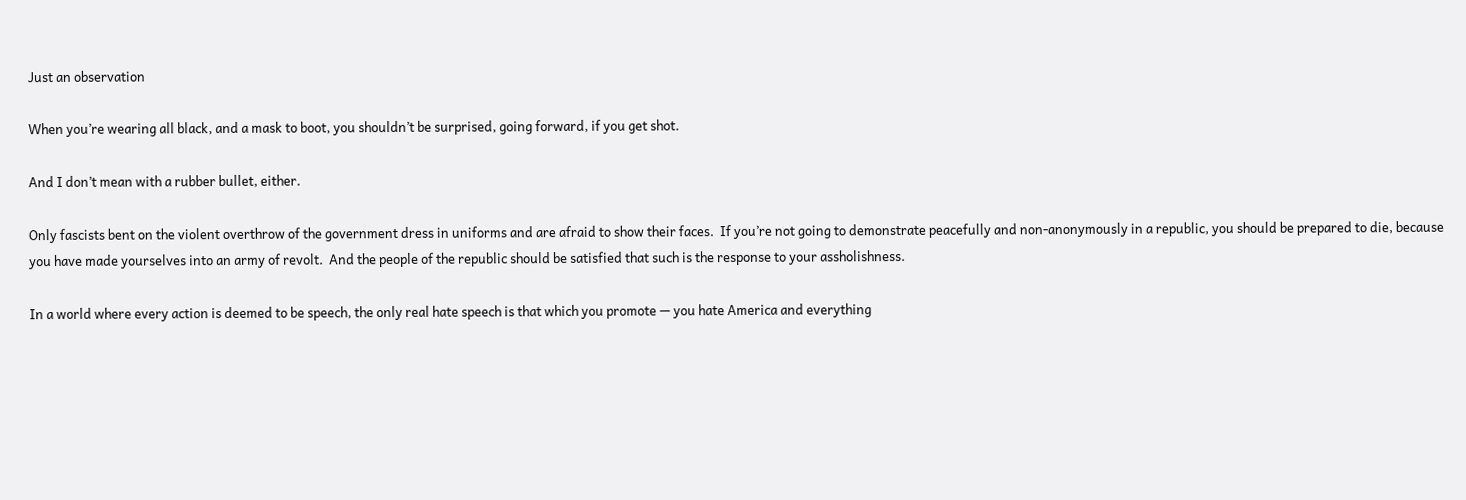Just an observation

When you’re wearing all black, and a mask to boot, you shouldn’t be surprised, going forward, if you get shot.

And I don’t mean with a rubber bullet, either.

Only fascists bent on the violent overthrow of the government dress in uniforms and are afraid to show their faces.  If you’re not going to demonstrate peacefully and non-anonymously in a republic, you should be prepared to die, because you have made yourselves into an army of revolt.  And the people of the republic should be satisfied that such is the response to your assholishness.

In a world where every action is deemed to be speech, the only real hate speech is that which you promote — you hate America and everything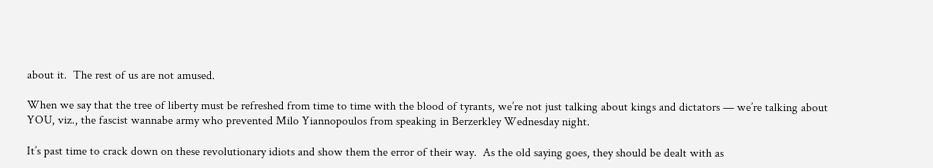about it.  The rest of us are not amused.

When we say that the tree of liberty must be refreshed from time to time with the blood of tyrants, we’re not just talking about kings and dictators — we’re talking about YOU, viz., the fascist wannabe army who prevented Milo Yiannopoulos from speaking in Berzerkley Wednesday night.

It’s past time to crack down on these revolutionary idiots and show them the error of their way.  As the old saying goes, they should be dealt with as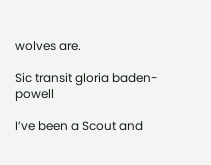wolves are.

Sic transit gloria baden-powell

I’ve been a Scout and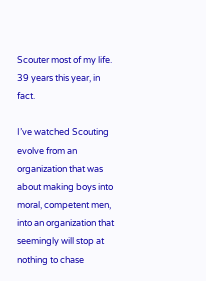Scouter most of my life.  39 years this year, in fact.

I’ve watched Scouting evolve from an organization that was about making boys into moral, competent men, into an organization that seemingly will stop at nothing to chase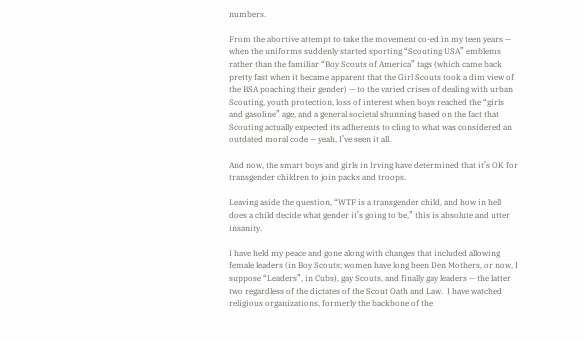numbers.

From the abortive attempt to take the movement co-ed in my teen years — when the uniforms suddenly started sporting “Scouting USA” emblems rather than the familiar “Boy Scouts of America” tags (which came back pretty fast when it became apparent that the Girl Scouts took a dim view of the BSA poaching their gender) — to the varied crises of dealing with urban Scouting, youth protection, loss of interest when boys reached the “girls and gasoline” age, and a general societal shunning based on the fact that Scouting actually expected its adherents to cling to what was considered an outdated moral code — yeah, I’ve seen it all.

And now, the smart boys and girls in Irving have determined that it’s OK for transgender children to join packs and troops.

Leaving aside the question, “WTF is a transgender child, and how in hell does a child decide what gender it’s going to be,” this is absolute and utter insanity.

I have held my peace and gone along with changes that included allowing female leaders (in Boy Scouts; women have long been Den Mothers, or now, I suppose “Leaders”, in Cubs), gay Scouts, and finally gay leaders — the latter two regardless of the dictates of the Scout Oath and Law.  I have watched religious organizations, formerly the backbone of the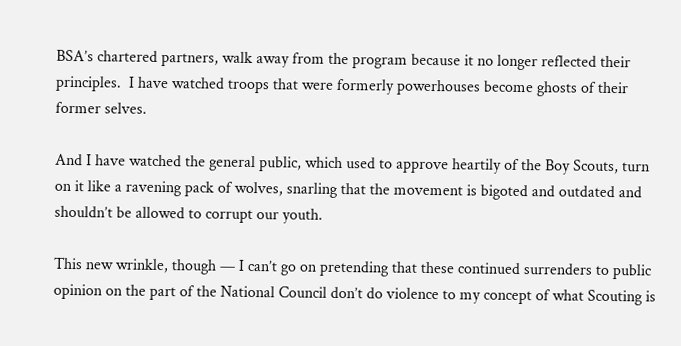BSA’s chartered partners, walk away from the program because it no longer reflected their principles.  I have watched troops that were formerly powerhouses become ghosts of their former selves.

And I have watched the general public, which used to approve heartily of the Boy Scouts, turn on it like a ravening pack of wolves, snarling that the movement is bigoted and outdated and shouldn’t be allowed to corrupt our youth.

This new wrinkle, though — I can’t go on pretending that these continued surrenders to public opinion on the part of the National Council don’t do violence to my concept of what Scouting is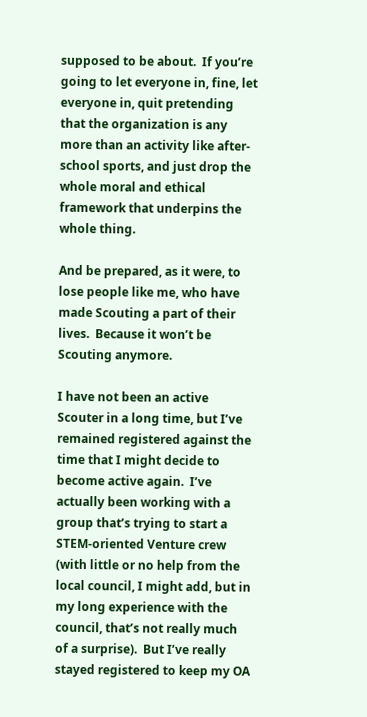supposed to be about.  If you’re going to let everyone in, fine, let everyone in, quit pretending that the organization is any more than an activity like after-school sports, and just drop the whole moral and ethical framework that underpins the whole thing.

And be prepared, as it were, to lose people like me, who have made Scouting a part of their lives.  Because it won’t be Scouting anymore.

I have not been an active Scouter in a long time, but I’ve remained registered against the time that I might decide to become active again.  I’ve actually been working with a group that’s trying to start a STEM-oriented Venture crew (with little or no help from the local council, I might add, but in my long experience with the council, that’s not really much of a surprise).  But I’ve really stayed registered to keep my OA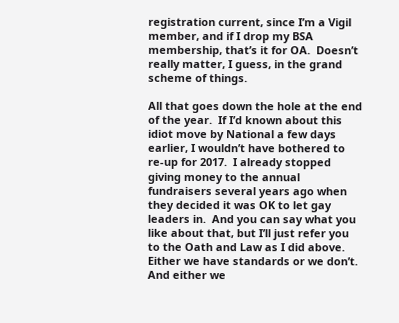registration current, since I’m a Vigil member, and if I drop my BSA membership, that’s it for OA.  Doesn’t really matter, I guess, in the grand scheme of things.

All that goes down the hole at the end of the year.  If I’d known about this idiot move by National a few days earlier, I wouldn’t have bothered to re-up for 2017.  I already stopped giving money to the annual fundraisers several years ago when they decided it was OK to let gay leaders in.  And you can say what you like about that, but I’ll just refer you to the Oath and Law as I did above.  Either we have standards or we don’t.  And either we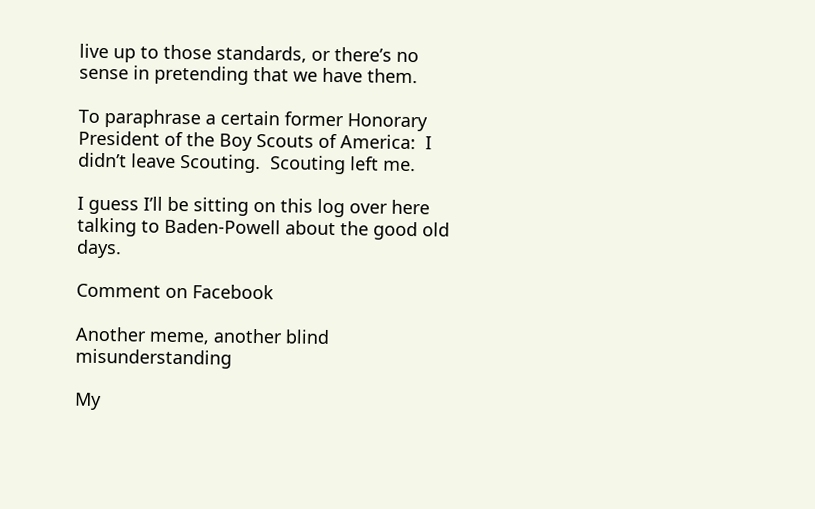live up to those standards, or there’s no sense in pretending that we have them.

To paraphrase a certain former Honorary President of the Boy Scouts of America:  I didn’t leave Scouting.  Scouting left me.

I guess I’ll be sitting on this log over here talking to Baden-Powell about the good old days.

Comment on Facebook

Another meme, another blind misunderstanding

My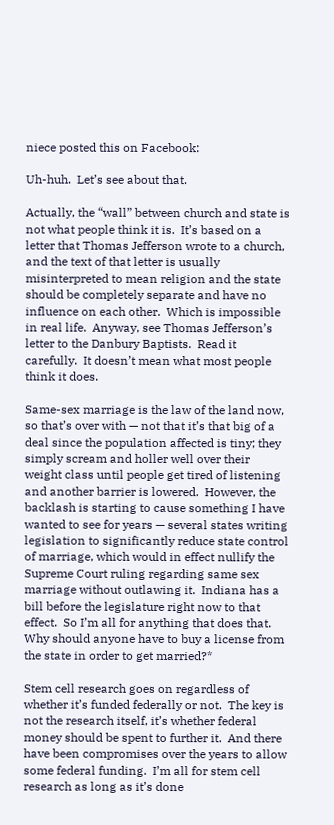niece posted this on Facebook:

Uh-huh.  Let’s see about that.

Actually, the “wall” between church and state is not what people think it is.  It’s based on a letter that Thomas Jefferson wrote to a church, and the text of that letter is usually misinterpreted to mean religion and the state should be completely separate and have no influence on each other.  Which is impossible in real life.  Anyway, see Thomas Jefferson’s letter to the Danbury Baptists.  Read it carefully.  It doesn’t mean what most people think it does.

Same-sex marriage is the law of the land now, so that’s over with — not that it’s that big of a deal since the population affected is tiny; they simply scream and holler well over their weight class until people get tired of listening and another barrier is lowered.  However, the backlash is starting to cause something I have wanted to see for years — several states writing legislation to significantly reduce state control of marriage, which would in effect nullify the Supreme Court ruling regarding same sex marriage without outlawing it.  Indiana has a bill before the legislature right now to that effect.  So I’m all for anything that does that.  Why should anyone have to buy a license from the state in order to get married?*

Stem cell research goes on regardless of whether it’s funded federally or not.  The key is not the research itself, it’s whether federal money should be spent to further it.  And there have been compromises over the years to allow some federal funding.  I’m all for stem cell research as long as it’s done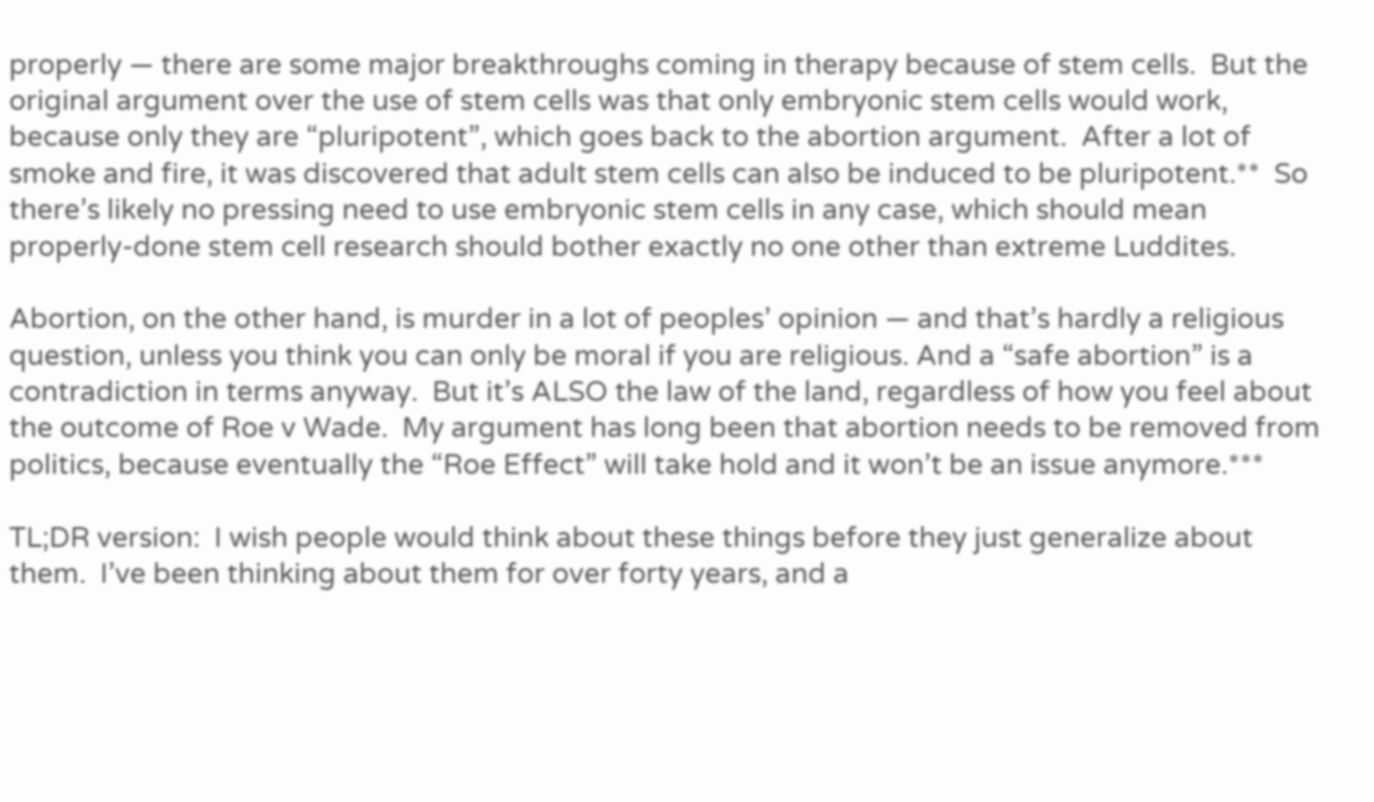properly — there are some major breakthroughs coming in therapy because of stem cells.  But the original argument over the use of stem cells was that only embryonic stem cells would work, because only they are “pluripotent”, which goes back to the abortion argument.  After a lot of smoke and fire, it was discovered that adult stem cells can also be induced to be pluripotent.**  So there’s likely no pressing need to use embryonic stem cells in any case, which should mean properly-done stem cell research should bother exactly no one other than extreme Luddites.

Abortion, on the other hand, is murder in a lot of peoples’ opinion — and that’s hardly a religious question, unless you think you can only be moral if you are religious. And a “safe abortion” is a contradiction in terms anyway.  But it’s ALSO the law of the land, regardless of how you feel about the outcome of Roe v Wade.  My argument has long been that abortion needs to be removed from politics, because eventually the “Roe Effect” will take hold and it won’t be an issue anymore.***

TL;DR version:  I wish people would think about these things before they just generalize about them.  I’ve been thinking about them for over forty years, and a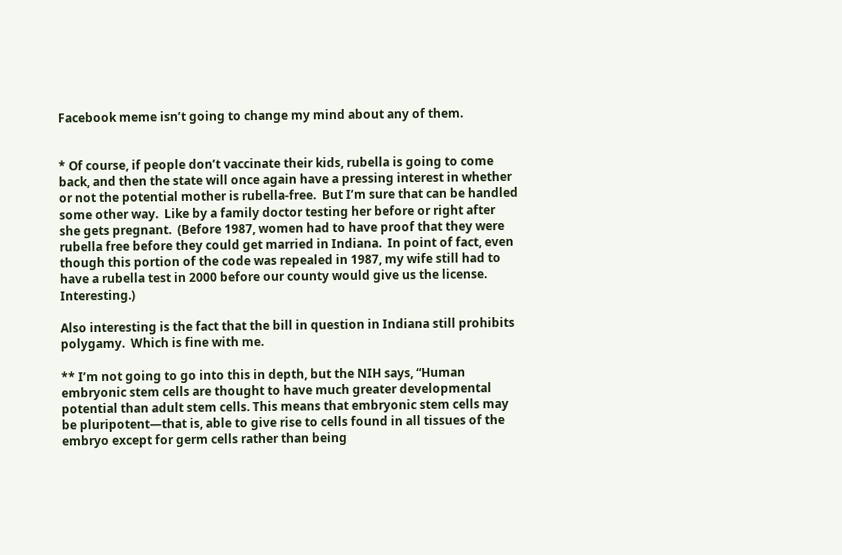Facebook meme isn’t going to change my mind about any of them.


* Of course, if people don’t vaccinate their kids, rubella is going to come back, and then the state will once again have a pressing interest in whether or not the potential mother is rubella-free.  But I’m sure that can be handled some other way.  Like by a family doctor testing her before or right after she gets pregnant.  (Before 1987, women had to have proof that they were rubella free before they could get married in Indiana.  In point of fact, even though this portion of the code was repealed in 1987, my wife still had to have a rubella test in 2000 before our county would give us the license.  Interesting.)

Also interesting is the fact that the bill in question in Indiana still prohibits polygamy.  Which is fine with me.

** I’m not going to go into this in depth, but the NIH says, “Human embryonic stem cells are thought to have much greater developmental potential than adult stem cells. This means that embryonic stem cells may be pluripotent—that is, able to give rise to cells found in all tissues of the embryo except for germ cells rather than being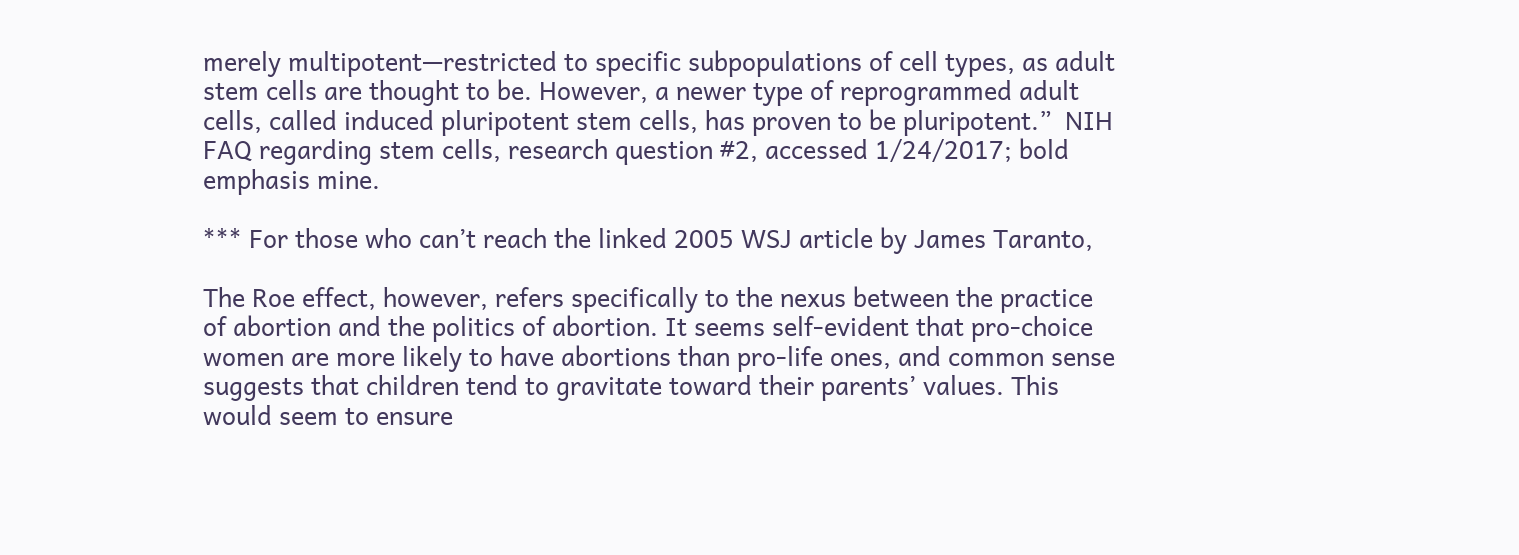merely multipotent—restricted to specific subpopulations of cell types, as adult stem cells are thought to be. However, a newer type of reprogrammed adult cells, called induced pluripotent stem cells, has proven to be pluripotent.”  NIH FAQ regarding stem cells, research question #2, accessed 1/24/2017; bold emphasis mine.

*** For those who can’t reach the linked 2005 WSJ article by James Taranto,

The Roe effect, however, refers specifically to the nexus between the practice of abortion and the politics of abortion. It seems self-evident that pro-choice women are more likely to have abortions than pro-life ones, and common sense suggests that children tend to gravitate toward their parents’ values. This would seem to ensure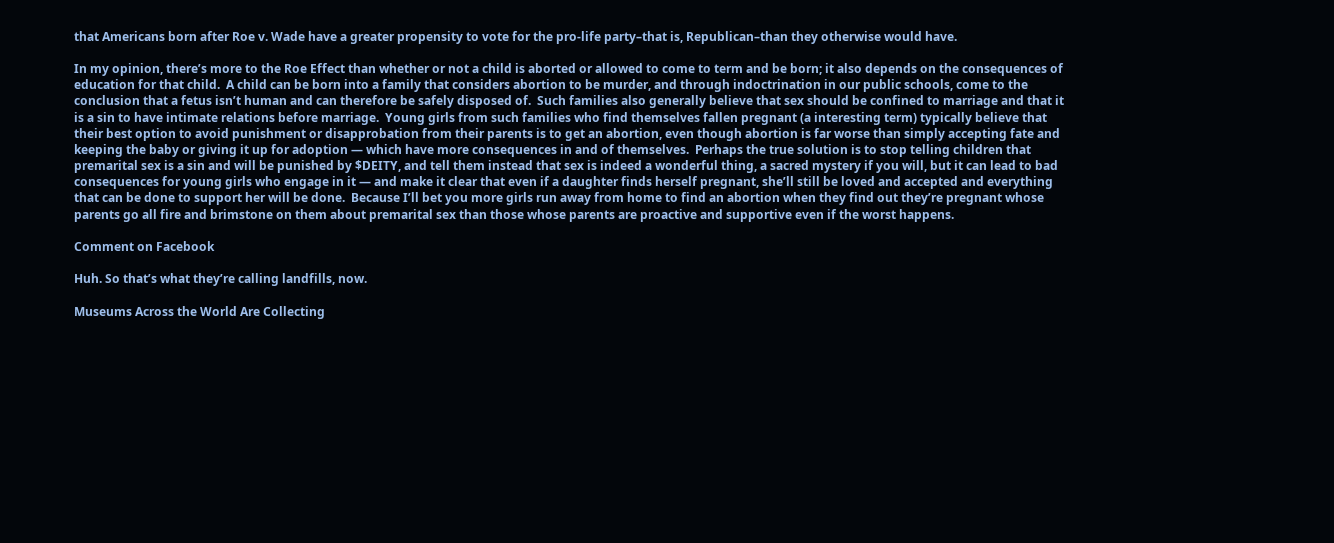that Americans born after Roe v. Wade have a greater propensity to vote for the pro-life party–that is, Republican–than they otherwise would have.

In my opinion, there’s more to the Roe Effect than whether or not a child is aborted or allowed to come to term and be born; it also depends on the consequences of education for that child.  A child can be born into a family that considers abortion to be murder, and through indoctrination in our public schools, come to the conclusion that a fetus isn’t human and can therefore be safely disposed of.  Such families also generally believe that sex should be confined to marriage and that it is a sin to have intimate relations before marriage.  Young girls from such families who find themselves fallen pregnant (a interesting term) typically believe that their best option to avoid punishment or disapprobation from their parents is to get an abortion, even though abortion is far worse than simply accepting fate and keeping the baby or giving it up for adoption — which have more consequences in and of themselves.  Perhaps the true solution is to stop telling children that premarital sex is a sin and will be punished by $DEITY, and tell them instead that sex is indeed a wonderful thing, a sacred mystery if you will, but it can lead to bad consequences for young girls who engage in it — and make it clear that even if a daughter finds herself pregnant, she’ll still be loved and accepted and everything that can be done to support her will be done.  Because I’ll bet you more girls run away from home to find an abortion when they find out they’re pregnant whose parents go all fire and brimstone on them about premarital sex than those whose parents are proactive and supportive even if the worst happens.

Comment on Facebook

Huh. So that’s what they’re calling landfills, now.

Museums Across the World Are Collecting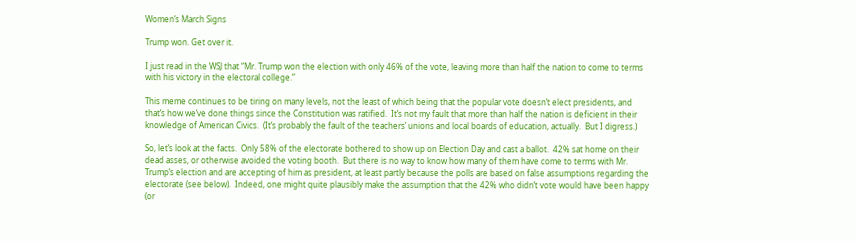Women’s March Signs

Trump won. Get over it.

I just read in the WSJ that “Mr. Trump won the election with only 46% of the vote, leaving more than half the nation to come to terms with his victory in the electoral college.”

This meme continues to be tiring on many levels, not the least of which being that the popular vote doesn’t elect presidents, and that’s how we’ve done things since the Constitution was ratified.  It’s not my fault that more than half the nation is deficient in their knowledge of American Civics.  (It’s probably the fault of the teachers’ unions and local boards of education, actually.  But I digress.)

So, let’s look at the facts.  Only 58% of the electorate bothered to show up on Election Day and cast a ballot.  42% sat home on their dead asses, or otherwise avoided the voting booth.  But there is no way to know how many of them have come to terms with Mr. Trump’s election and are accepting of him as president, at least partly because the polls are based on false assumptions regarding the electorate (see below).  Indeed, one might quite plausibly make the assumption that the 42% who didn’t vote would have been happy (or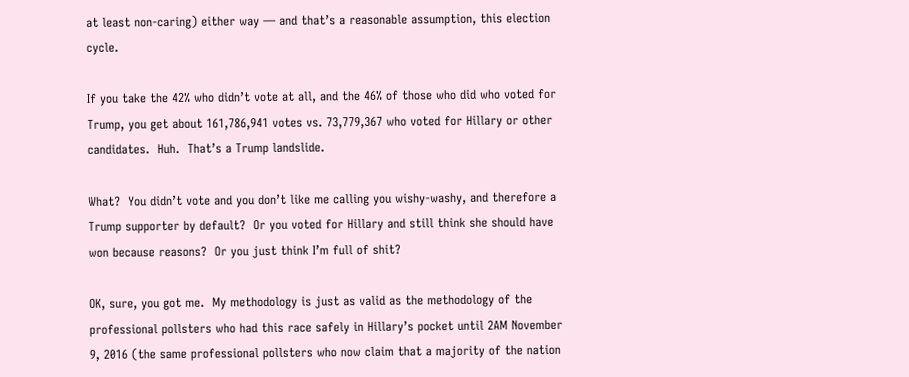at least non-caring) either way — and that’s a reasonable assumption, this election cycle.

If you take the 42% who didn’t vote at all, and the 46% of those who did who voted for Trump, you get about 161,786,941 votes vs. 73,779,367 who voted for Hillary or other candidates.  Huh.  That’s a Trump landslide.

What?  You didn’t vote and you don’t like me calling you wishy-washy, and therefore a Trump supporter by default?  Or you voted for Hillary and still think she should have won because reasons?  Or you just think I’m full of shit?

OK, sure, you got me.  My methodology is just as valid as the methodology of the professional pollsters who had this race safely in Hillary’s pocket until 2AM November 9, 2016 (the same professional pollsters who now claim that a majority of the nation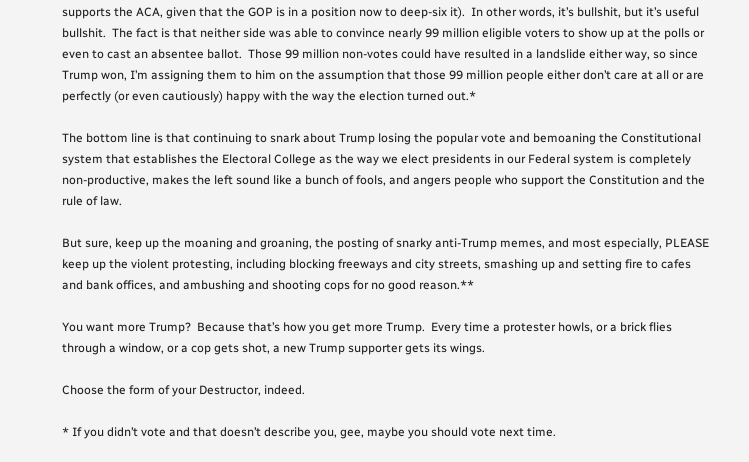supports the ACA, given that the GOP is in a position now to deep-six it).  In other words, it’s bullshit, but it’s useful bullshit.  The fact is that neither side was able to convince nearly 99 million eligible voters to show up at the polls or even to cast an absentee ballot.  Those 99 million non-votes could have resulted in a landslide either way, so since Trump won, I’m assigning them to him on the assumption that those 99 million people either don’t care at all or are perfectly (or even cautiously) happy with the way the election turned out.*

The bottom line is that continuing to snark about Trump losing the popular vote and bemoaning the Constitutional system that establishes the Electoral College as the way we elect presidents in our Federal system is completely non-productive, makes the left sound like a bunch of fools, and angers people who support the Constitution and the rule of law.

But sure, keep up the moaning and groaning, the posting of snarky anti-Trump memes, and most especially, PLEASE keep up the violent protesting, including blocking freeways and city streets, smashing up and setting fire to cafes and bank offices, and ambushing and shooting cops for no good reason.**

You want more Trump?  Because that’s how you get more Trump.  Every time a protester howls, or a brick flies through a window, or a cop gets shot, a new Trump supporter gets its wings.

Choose the form of your Destructor, indeed.

* If you didn’t vote and that doesn’t describe you, gee, maybe you should vote next time.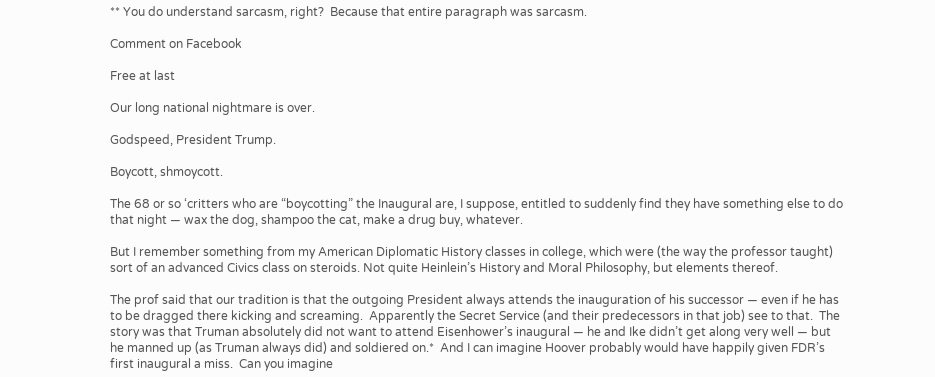** You do understand sarcasm, right?  Because that entire paragraph was sarcasm.

Comment on Facebook

Free at last

Our long national nightmare is over.

Godspeed, President Trump.

Boycott, shmoycott.

The 68 or so ‘critters who are “boycotting” the Inaugural are, I suppose, entitled to suddenly find they have something else to do that night — wax the dog, shampoo the cat, make a drug buy, whatever.

But I remember something from my American Diplomatic History classes in college, which were (the way the professor taught) sort of an advanced Civics class on steroids. Not quite Heinlein’s History and Moral Philosophy, but elements thereof.

The prof said that our tradition is that the outgoing President always attends the inauguration of his successor — even if he has to be dragged there kicking and screaming.  Apparently the Secret Service (and their predecessors in that job) see to that.  The story was that Truman absolutely did not want to attend Eisenhower’s inaugural — he and Ike didn’t get along very well — but he manned up (as Truman always did) and soldiered on.*  And I can imagine Hoover probably would have happily given FDR’s first inaugural a miss.  Can you imagine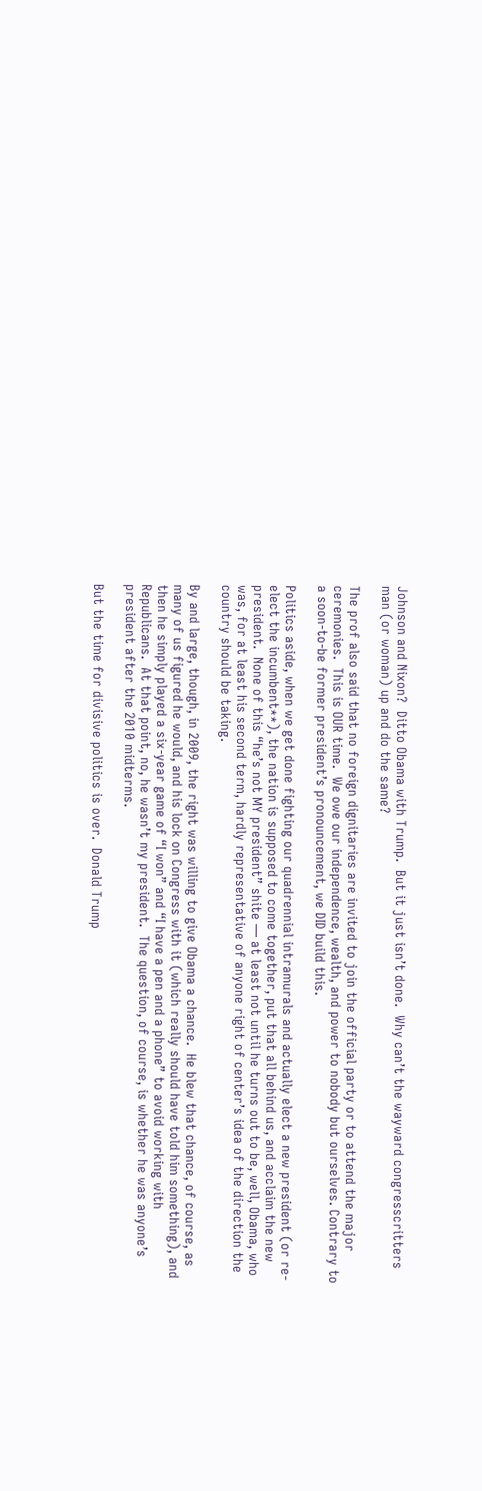Johnson and Nixon?  Ditto Obama with Trump.  But it just isn’t done.  Why can’t the wayward congresscritters man (or woman) up and do the same?

The prof also said that no foreign dignitaries are invited to join the official party or to attend the major ceremonies.  This is OUR time.  We owe our independence, wealth, and power to nobody but ourselves. Contrary to a soon-to-be former president’s pronouncement, we DID build this.

Politics aside, when we get done fighting our quadrennial intramurals and actually elect a new president (or re-elect the incumbent**), the nation is supposed to come together, put that all behind us, and acclaim the new president.  None of this “he’s not MY president” shite — at least not until he turns out to be, well, Obama, who was, for at least his second term, hardly representative of anyone right of center’s idea of the direction the country should be taking.

By and large, though, in 2009, the right was willing to give Obama a chance.  He blew that chance, of course, as many of us figured he would, and his lock on Congress with it (which really should have told him something), and then he simply played a six-year game of “I won” and “I have a pen and a phone” to avoid working with Republicans.  At that point, no, he wasn’t my president.  The question, of course, is whether he was anyone’s president after the 2010 midterms.

But the time for divisive politics is over.  Donald Trump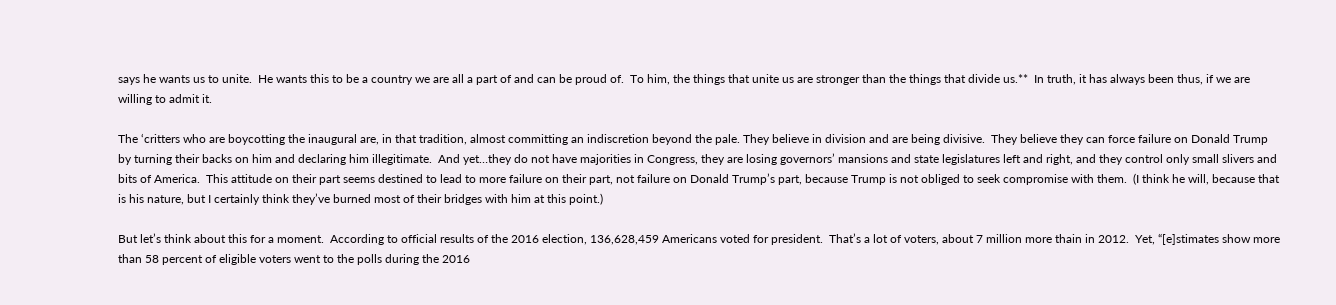says he wants us to unite.  He wants this to be a country we are all a part of and can be proud of.  To him, the things that unite us are stronger than the things that divide us.**  In truth, it has always been thus, if we are willing to admit it.

The ‘critters who are boycotting the inaugural are, in that tradition, almost committing an indiscretion beyond the pale. They believe in division and are being divisive.  They believe they can force failure on Donald Trump by turning their backs on him and declaring him illegitimate.  And yet…they do not have majorities in Congress, they are losing governors’ mansions and state legislatures left and right, and they control only small slivers and bits of America.  This attitude on their part seems destined to lead to more failure on their part, not failure on Donald Trump’s part, because Trump is not obliged to seek compromise with them.  (I think he will, because that is his nature, but I certainly think they’ve burned most of their bridges with him at this point.)

But let’s think about this for a moment.  According to official results of the 2016 election, 136,628,459 Americans voted for president.  That’s a lot of voters, about 7 million more thain in 2012.  Yet, “[e]stimates show more than 58 percent of eligible voters went to the polls during the 2016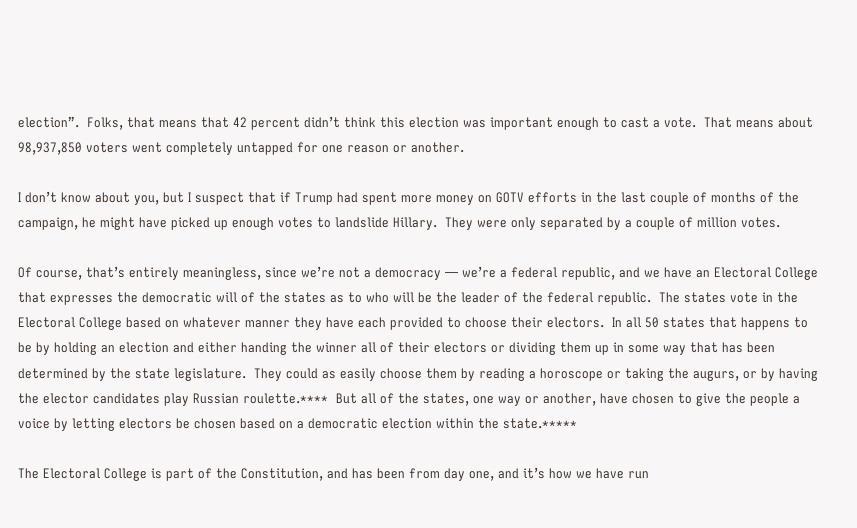election”.  Folks, that means that 42 percent didn’t think this election was important enough to cast a vote.  That means about 98,937,850 voters went completely untapped for one reason or another.

I don’t know about you, but I suspect that if Trump had spent more money on GOTV efforts in the last couple of months of the campaign, he might have picked up enough votes to landslide Hillary.  They were only separated by a couple of million votes.

Of course, that’s entirely meaningless, since we’re not a democracy — we’re a federal republic, and we have an Electoral College that expresses the democratic will of the states as to who will be the leader of the federal republic.  The states vote in the Electoral College based on whatever manner they have each provided to choose their electors.  In all 50 states that happens to be by holding an election and either handing the winner all of their electors or dividing them up in some way that has been determined by the state legislature.  They could as easily choose them by reading a horoscope or taking the augurs, or by having the elector candidates play Russian roulette.****  But all of the states, one way or another, have chosen to give the people a voice by letting electors be chosen based on a democratic election within the state.*****

The Electoral College is part of the Constitution, and has been from day one, and it’s how we have run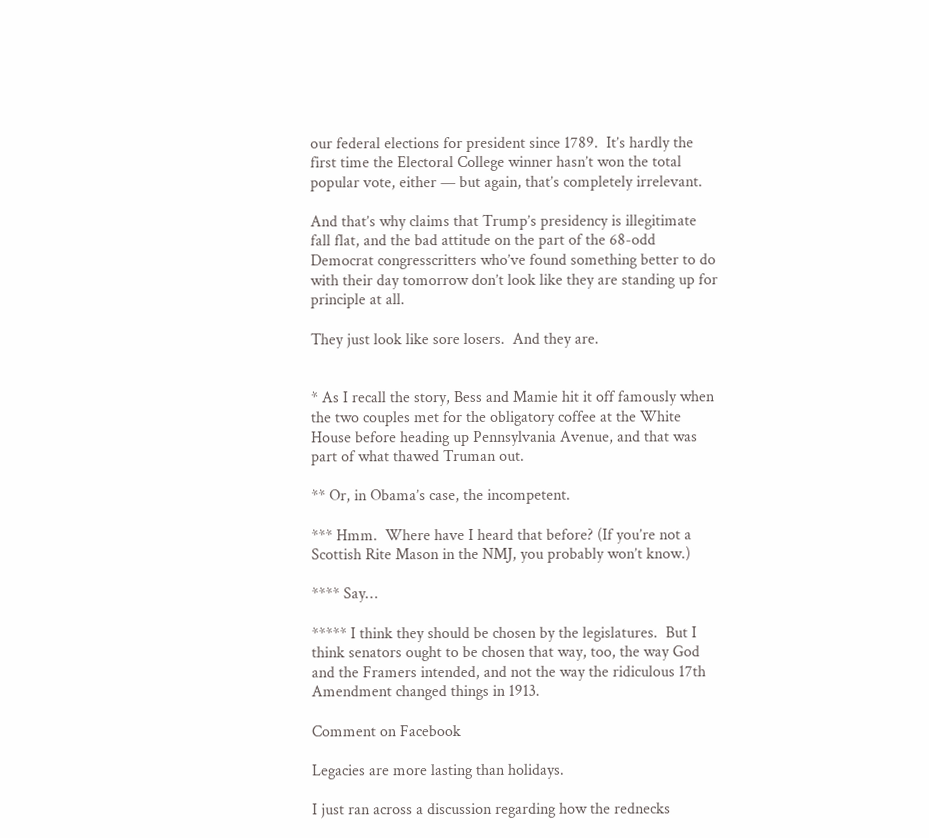our federal elections for president since 1789.  It’s hardly the first time the Electoral College winner hasn’t won the total popular vote, either — but again, that’s completely irrelevant.

And that’s why claims that Trump’s presidency is illegitimate fall flat, and the bad attitude on the part of the 68-odd Democrat congresscritters who’ve found something better to do with their day tomorrow don’t look like they are standing up for principle at all.

They just look like sore losers.  And they are.


* As I recall the story, Bess and Mamie hit it off famously when the two couples met for the obligatory coffee at the White House before heading up Pennsylvania Avenue, and that was part of what thawed Truman out.

** Or, in Obama’s case, the incompetent.

*** Hmm.  Where have I heard that before? (If you’re not a Scottish Rite Mason in the NMJ, you probably won’t know.)

**** Say…

***** I think they should be chosen by the legislatures.  But I think senators ought to be chosen that way, too, the way God and the Framers intended, and not the way the ridiculous 17th Amendment changed things in 1913.

Comment on Facebook

Legacies are more lasting than holidays.

I just ran across a discussion regarding how the rednecks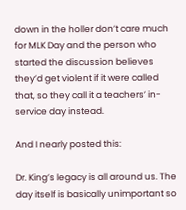down in the holler don’t care much for MLK Day and the person who started the discussion believes they’d get violent if it were called that, so they call it a teachers’ in-service day instead.

And I nearly posted this:

Dr. King’s legacy is all around us. The day itself is basically unimportant so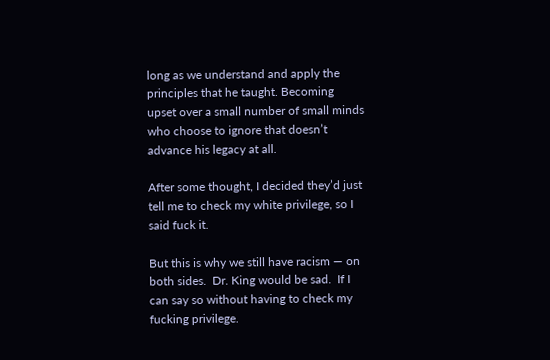long as we understand and apply the principles that he taught. Becoming upset over a small number of small minds who choose to ignore that doesn’t advance his legacy at all.

After some thought, I decided they’d just tell me to check my white privilege, so I said fuck it.

But this is why we still have racism — on both sides.  Dr. King would be sad.  If I can say so without having to check my fucking privilege.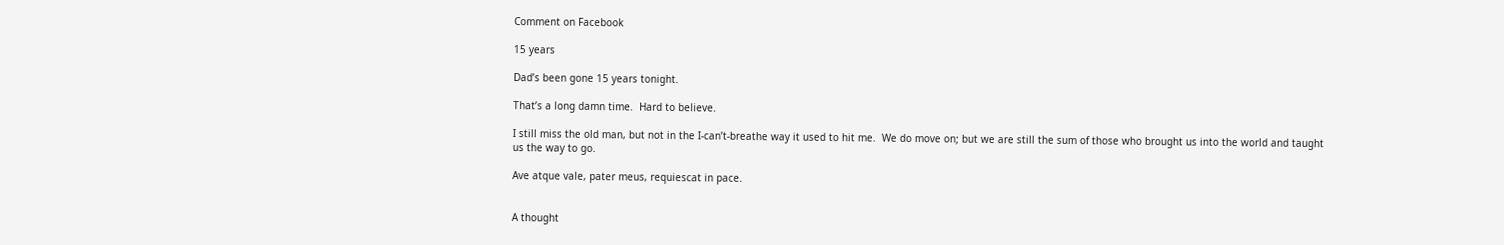Comment on Facebook

15 years

Dad’s been gone 15 years tonight.

That’s a long damn time.  Hard to believe.

I still miss the old man, but not in the I-can’t-breathe way it used to hit me.  We do move on; but we are still the sum of those who brought us into the world and taught us the way to go.

Ave atque vale, pater meus, requiescat in pace.


A thought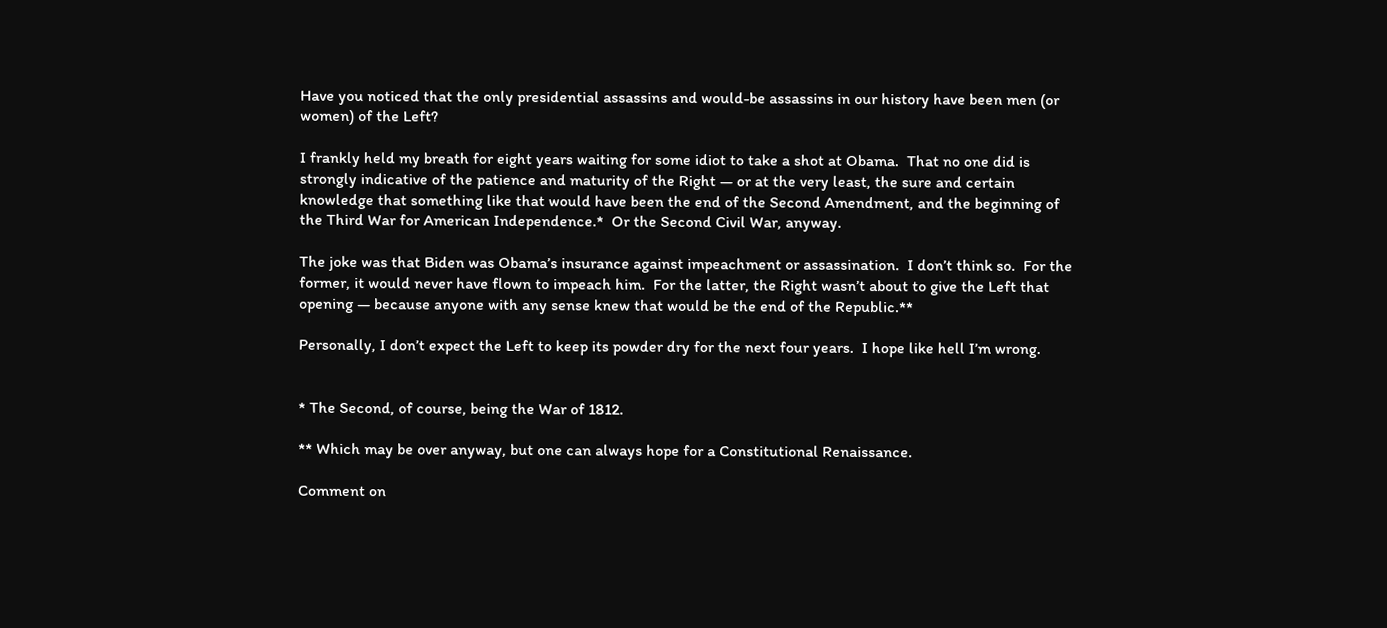Have you noticed that the only presidential assassins and would-be assassins in our history have been men (or women) of the Left?

I frankly held my breath for eight years waiting for some idiot to take a shot at Obama.  That no one did is strongly indicative of the patience and maturity of the Right — or at the very least, the sure and certain knowledge that something like that would have been the end of the Second Amendment, and the beginning of the Third War for American Independence.*  Or the Second Civil War, anyway.

The joke was that Biden was Obama’s insurance against impeachment or assassination.  I don’t think so.  For the former, it would never have flown to impeach him.  For the latter, the Right wasn’t about to give the Left that opening — because anyone with any sense knew that would be the end of the Republic.**

Personally, I don’t expect the Left to keep its powder dry for the next four years.  I hope like hell I’m wrong.


* The Second, of course, being the War of 1812.

** Which may be over anyway, but one can always hope for a Constitutional Renaissance.

Comment on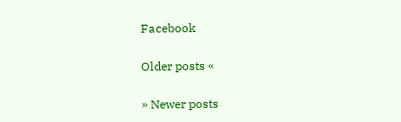Facebook

Older posts «

» Newer posts